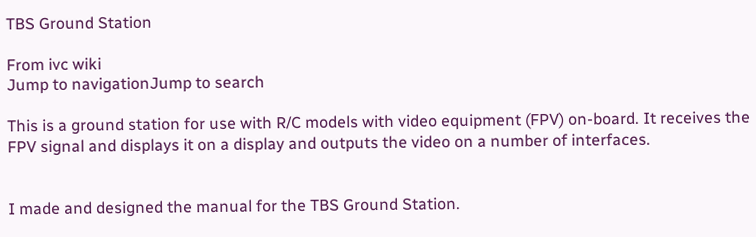TBS Ground Station

From ivc wiki
Jump to navigationJump to search

This is a ground station for use with R/C models with video equipment (FPV) on-board. It receives the FPV signal and displays it on a display and outputs the video on a number of interfaces.


I made and designed the manual for the TBS Ground Station.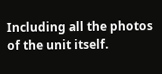Including all the photos of the unit itself.